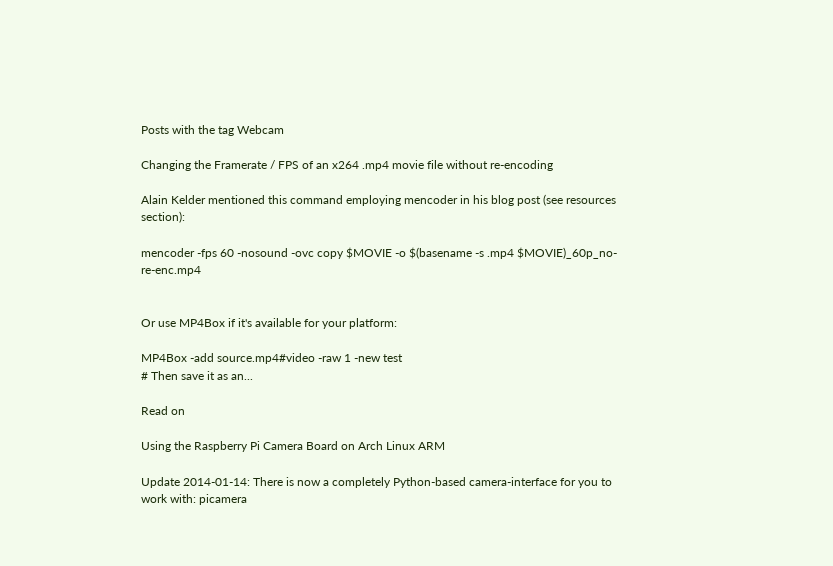Posts with the tag Webcam

Changing the Framerate / FPS of an x264 .mp4 movie file without re-encoding

Alain Kelder mentioned this command employing mencoder in his blog post (see resources section):

mencoder -fps 60 -nosound -ovc copy $MOVIE -o $(basename -s .mp4 $MOVIE)_60p_no-re-enc.mp4


Or use MP4Box if it's available for your platform:

MP4Box -add source.mp4#video -raw 1 -new test
# Then save it as an...

Read on

Using the Raspberry Pi Camera Board on Arch Linux ARM

Update 2014-01-14: There is now a completely Python-based camera-interface for you to work with: picamera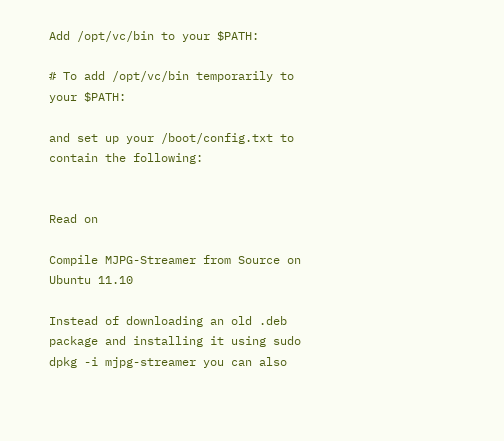Add /opt/vc/bin to your $PATH:

# To add /opt/vc/bin temporarily to your $PATH:

and set up your /boot/config.txt to contain the following:


Read on

Compile MJPG-Streamer from Source on Ubuntu 11.10

Instead of downloading an old .deb package and installing it using sudo dpkg -i mjpg-streamer you can also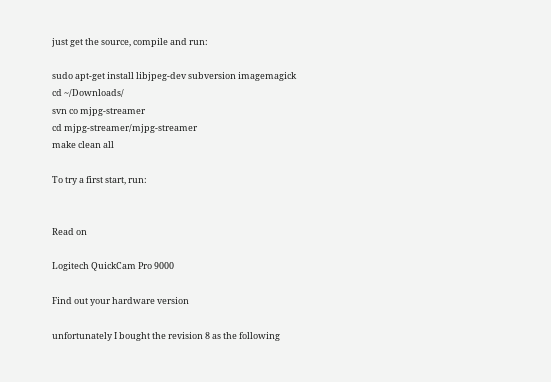just get the source, compile and run:

sudo apt-get install libjpeg-dev subversion imagemagick
cd ~/Downloads/
svn co mjpg-streamer
cd mjpg-streamer/mjpg-streamer
make clean all

To try a first start, run:


Read on

Logitech QuickCam Pro 9000

Find out your hardware version

unfortunately I bought the revision 8 as the following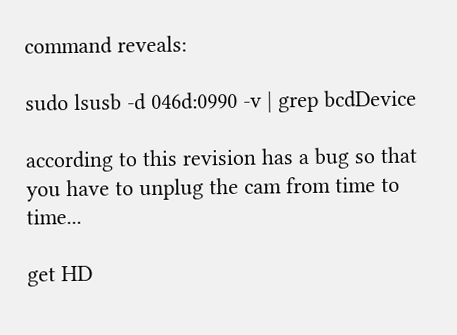command reveals:

sudo lsusb -d 046d:0990 -v | grep bcdDevice

according to this revision has a bug so that you have to unplug the cam from time to time...

get HD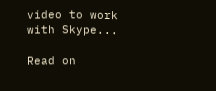video to work with Skype...

Read on